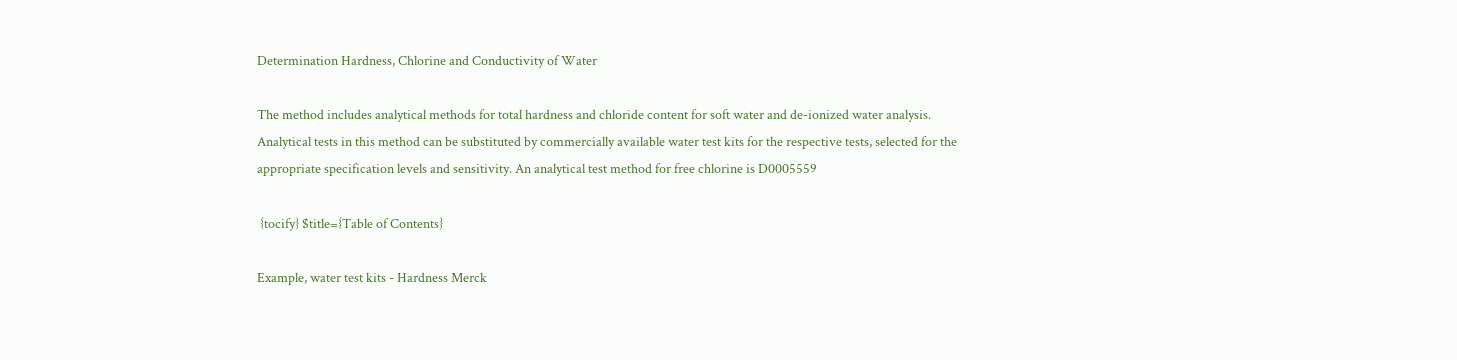Determination Hardness, Chlorine and Conductivity of Water

The method includes analytical methods for total hardness and chloride content for soft water and de-ionized water analysis. Analytical tests in this method can be substituted by commercially available water test kits for the respective tests, selected for the appropriate specification levels and sensitivity. An analytical test method for free chlorine is D0005559

 {tocify} $title={Table of Contents}

Example, water test kits - Hardness Merck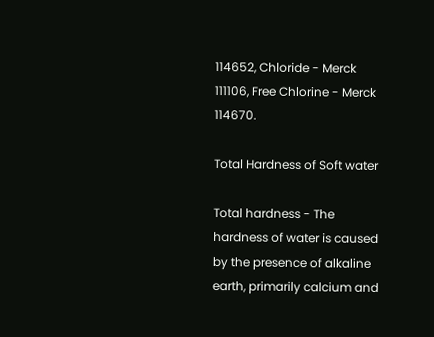114652, Chloride - Merck 111106, Free Chlorine - Merck 114670.

Total Hardness of Soft water

Total hardness - The hardness of water is caused by the presence of alkaline earth, primarily calcium and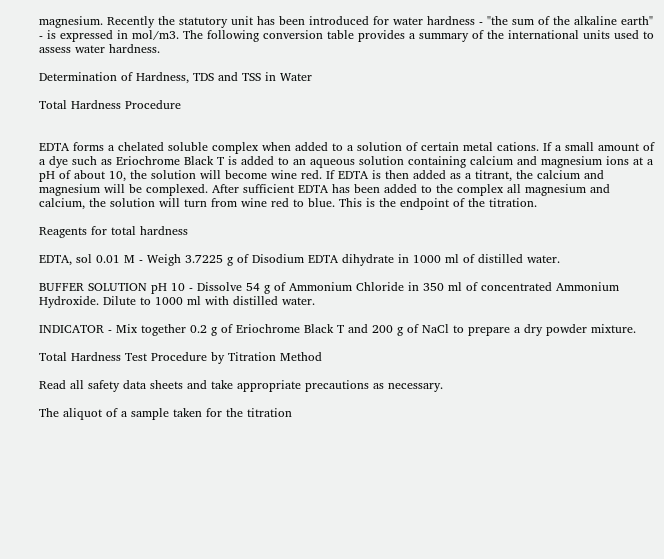magnesium. Recently the statutory unit has been introduced for water hardness - "the sum of the alkaline earth" - is expressed in mol/m3. The following conversion table provides a summary of the international units used to assess water hardness.

Determination of Hardness, TDS and TSS in Water

Total Hardness Procedure


EDTA forms a chelated soluble complex when added to a solution of certain metal cations. If a small amount of a dye such as Eriochrome Black T is added to an aqueous solution containing calcium and magnesium ions at a pH of about 10, the solution will become wine red. If EDTA is then added as a titrant, the calcium and magnesium will be complexed. After sufficient EDTA has been added to the complex all magnesium and calcium, the solution will turn from wine red to blue. This is the endpoint of the titration.

Reagents for total hardness

EDTA, sol 0.01 M - Weigh 3.7225 g of Disodium EDTA dihydrate in 1000 ml of distilled water.

BUFFER SOLUTION pH 10 - Dissolve 54 g of Ammonium Chloride in 350 ml of concentrated Ammonium Hydroxide. Dilute to 1000 ml with distilled water.

INDICATOR - Mix together 0.2 g of Eriochrome Black T and 200 g of NaCl to prepare a dry powder mixture.

Total Hardness Test Procedure by Titration Method

Read all safety data sheets and take appropriate precautions as necessary.

The aliquot of a sample taken for the titration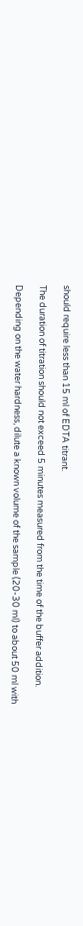should require less than 15 ml of EDTA titrant.

The duration of titration should not exceed 5 minutes measured from the time of the buffer addition.

Depending on the water hardness, dilute a known volume of the sample (20-30 ml) to about 50 ml with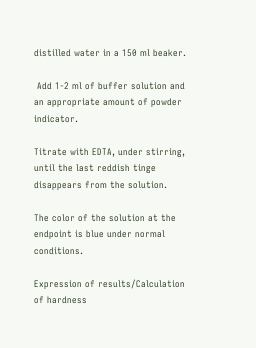distilled water in a 150 ml beaker.

 Add 1-2 ml of buffer solution and an appropriate amount of powder indicator.

Titrate with EDTA, under stirring, until the last reddish tinge disappears from the solution.

The color of the solution at the endpoint is blue under normal conditions.

Expression of results/Calculation of hardness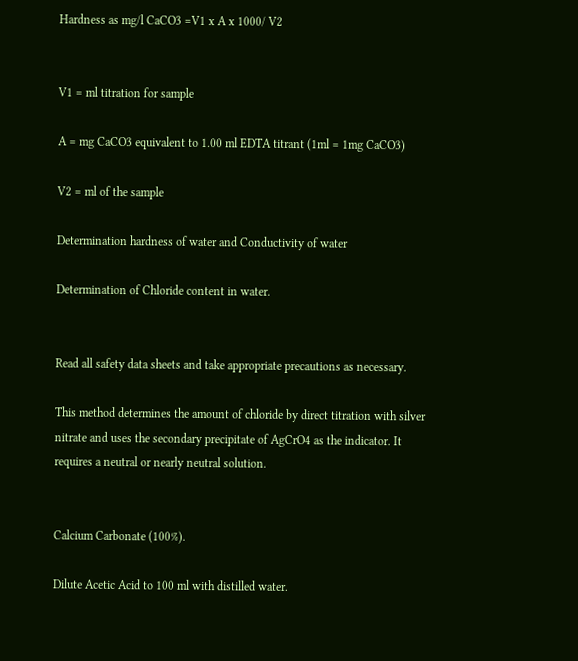Hardness as mg/l CaCO3 =V1 x A x 1000/ V2


V1 = ml titration for sample

A = mg CaCO3 equivalent to 1.00 ml EDTA titrant (1ml = 1mg CaCO3)

V2 = ml of the sample

Determination hardness of water and Conductivity of water

Determination of Chloride content in water.


Read all safety data sheets and take appropriate precautions as necessary.

This method determines the amount of chloride by direct titration with silver nitrate and uses the secondary precipitate of AgCrO4 as the indicator. It requires a neutral or nearly neutral solution.


Calcium Carbonate (100%).

Dilute Acetic Acid to 100 ml with distilled water.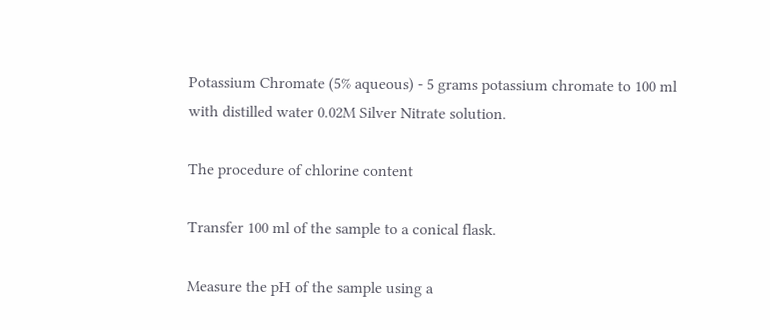Potassium Chromate (5% aqueous) - 5 grams potassium chromate to 100 ml with distilled water 0.02M Silver Nitrate solution.

The procedure of chlorine content

Transfer 100 ml of the sample to a conical flask.

Measure the pH of the sample using a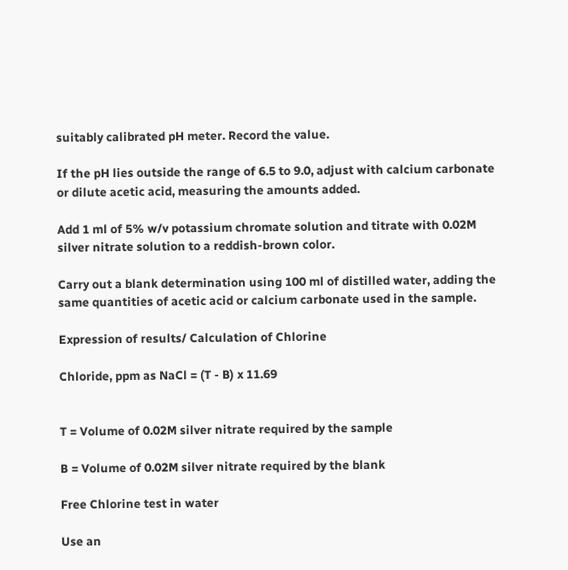suitably calibrated pH meter. Record the value.

If the pH lies outside the range of 6.5 to 9.0, adjust with calcium carbonate or dilute acetic acid, measuring the amounts added.

Add 1 ml of 5% w/v potassium chromate solution and titrate with 0.02M silver nitrate solution to a reddish-brown color.

Carry out a blank determination using 100 ml of distilled water, adding the same quantities of acetic acid or calcium carbonate used in the sample.

Expression of results/ Calculation of Chlorine

Chloride, ppm as NaCl = (T - B) x 11.69


T = Volume of 0.02M silver nitrate required by the sample

B = Volume of 0.02M silver nitrate required by the blank

Free Chlorine test in water

Use an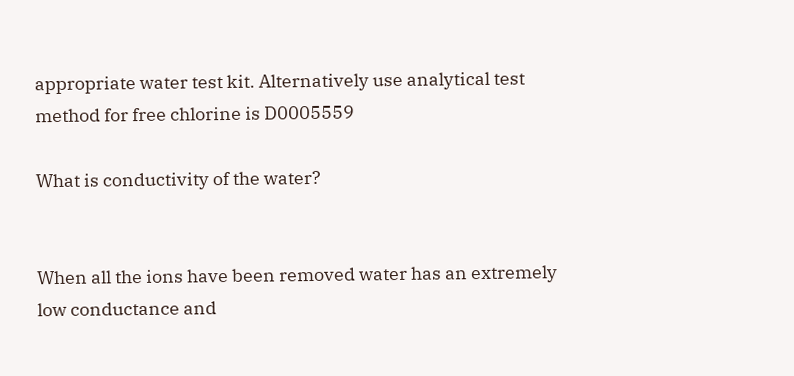appropriate water test kit. Alternatively use analytical test method for free chlorine is D0005559

What is conductivity of the water?


When all the ions have been removed water has an extremely low conductance and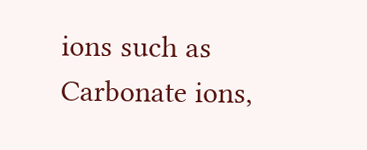ions such as Carbonate ions,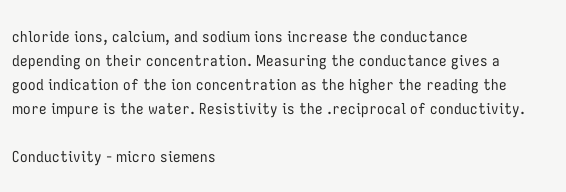chloride ions, calcium, and sodium ions increase the conductance depending on their concentration. Measuring the conductance gives a good indication of the ion concentration as the higher the reading the more impure is the water. Resistivity is the .reciprocal of conductivity.

Conductivity - micro siemens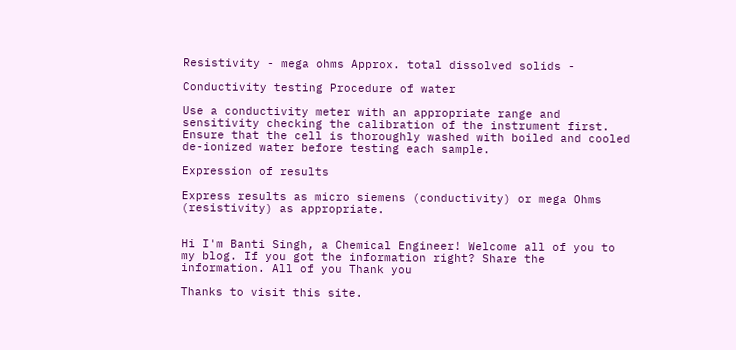Resistivity - mega ohms Approx. total dissolved solids -

Conductivity testing Procedure of water

Use a conductivity meter with an appropriate range and sensitivity checking the calibration of the instrument first. Ensure that the cell is thoroughly washed with boiled and cooled de-ionized water before testing each sample.

Expression of results

Express results as micro siemens (conductivity) or mega Ohms (resistivity) as appropriate.


Hi I'm Banti Singh, a Chemical Engineer! Welcome all of you to my blog. If you got the information right? Share the information. All of you Thank you

Thanks to visit this site.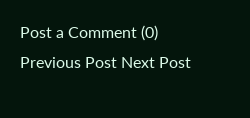Post a Comment (0)
Previous Post Next Post